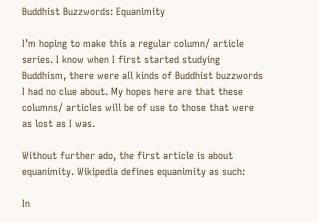Buddhist Buzzwords: Equanimity

I’m hoping to make this a regular column/ article series. I know when I first started studying Buddhism, there were all kinds of Buddhist buzzwords I had no clue about. My hopes here are that these columns/ articles will be of use to those that were as lost as I was.

Without further ado, the first article is about equanimity. Wikipedia defines equanimity as such:

In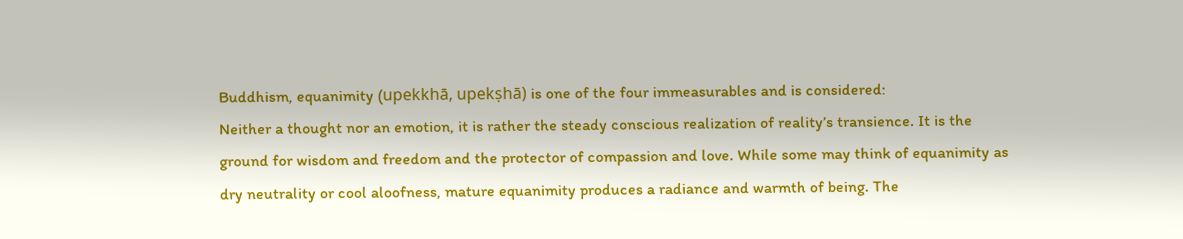Buddhism, equanimity (upekkhā, upekṣhā) is one of the four immeasurables and is considered:
Neither a thought nor an emotion, it is rather the steady conscious realization of reality’s transience. It is the ground for wisdom and freedom and the protector of compassion and love. While some may think of equanimity as dry neutrality or cool aloofness, mature equanimity produces a radiance and warmth of being. The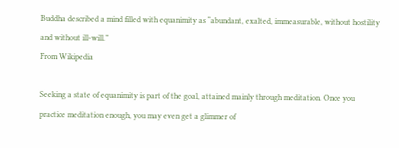Buddha described a mind filled with equanimity as “abundant, exalted, immeasurable, without hostility and without ill-will.”
From Wikipedia

Seeking a state of equanimity is part of the goal, attained mainly through meditation. Once you practice meditation enough, you may even get a glimmer of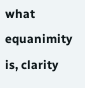what equanimity is, clarity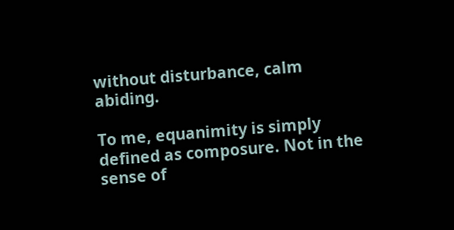without disturbance, calm abiding.

To me, equanimity is simply defined as composure. Not in the sense of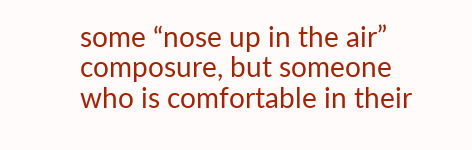some “nose up in the air” composure, but someone who is comfortable in their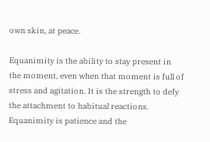own skin, at peace.

Equanimity is the ability to stay present in the moment, even when that moment is full of stress and agitation. It is the strength to defy the attachment to habitual reactions. Equanimity is patience and the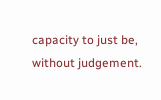capacity to just be, without judgement.